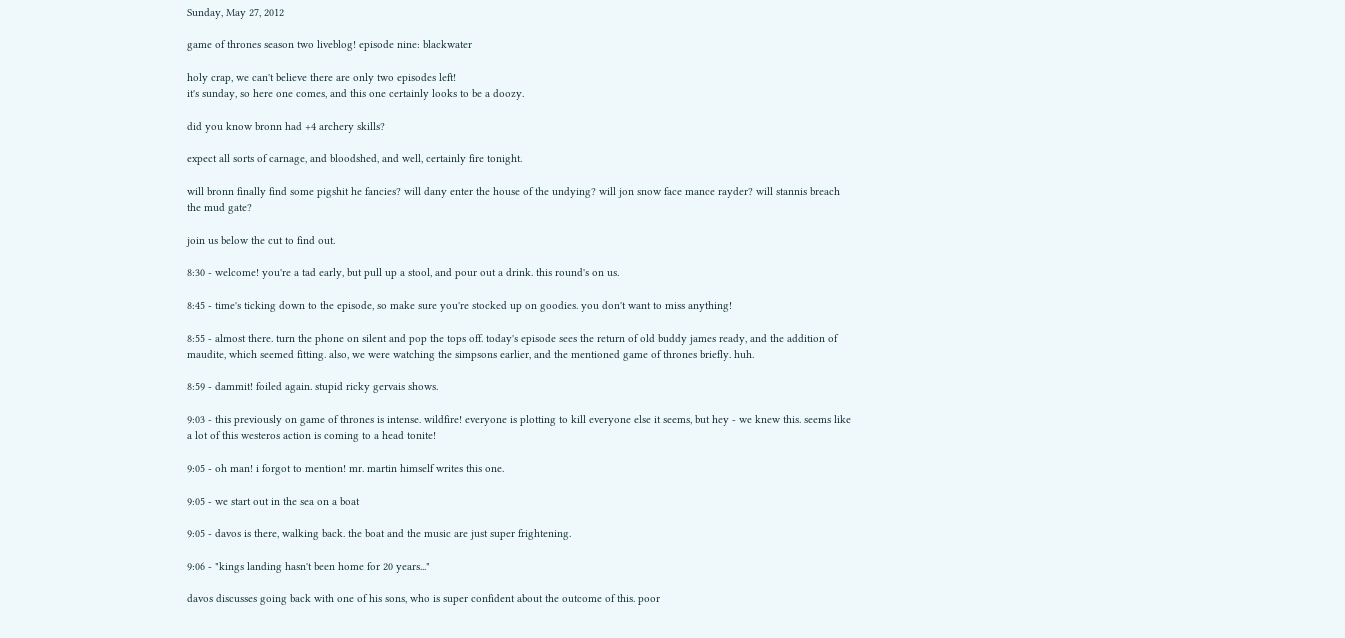Sunday, May 27, 2012

game of thrones season two liveblog! episode nine: blackwater

holy crap, we can't believe there are only two episodes left!
it's sunday, so here one comes, and this one certainly looks to be a doozy.

did you know bronn had +4 archery skills?

expect all sorts of carnage, and bloodshed, and well, certainly fire tonight.

will bronn finally find some pigshit he fancies? will dany enter the house of the undying? will jon snow face mance rayder? will stannis breach the mud gate?

join us below the cut to find out.

8:30 - welcome! you're a tad early, but pull up a stool, and pour out a drink. this round's on us.

8:45 - time's ticking down to the episode, so make sure you're stocked up on goodies. you don't want to miss anything!

8:55 - almost there. turn the phone on silent and pop the tops off. today's episode sees the return of old buddy james ready, and the addition of maudite, which seemed fitting. also, we were watching the simpsons earlier, and the mentioned game of thrones briefly. huh.

8:59 - dammit! foiled again. stupid ricky gervais shows.

9:03 - this previously on game of thrones is intense. wildfire! everyone is plotting to kill everyone else it seems, but hey - we knew this. seems like a lot of this westeros action is coming to a head tonite!

9:05 - oh man! i forgot to mention! mr. martin himself writes this one.

9:05 - we start out in the sea on a boat

9:05 - davos is there, walking back. the boat and the music are just super frightening.

9:06 - "kings landing hasn't been home for 20 years..."

davos discusses going back with one of his sons, who is super confident about the outcome of this. poor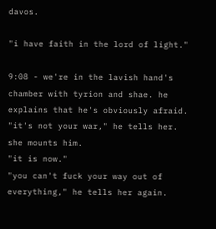davos.

"i have faith in the lord of light."

9:08 - we're in the lavish hand's chamber with tyrion and shae. he explains that he's obviously afraid.
"it's not your war," he tells her.
she mounts him.
"it is now."
"you can't fuck your way out of everything," he tells her again.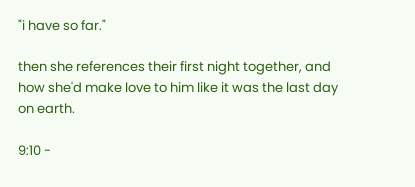"i have so far."

then she references their first night together, and how she'd make love to him like it was the last day on earth.

9:10 -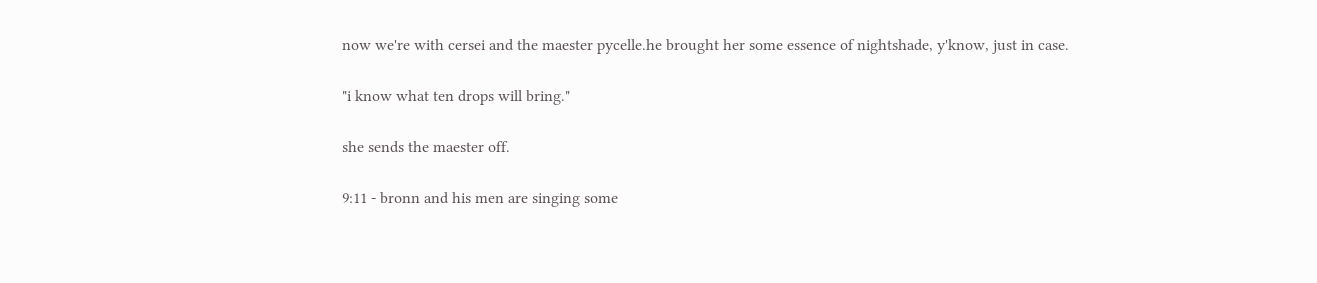now we're with cersei and the maester pycelle.he brought her some essence of nightshade, y'know, just in case.

"i know what ten drops will bring."

she sends the maester off.

9:11 - bronn and his men are singing some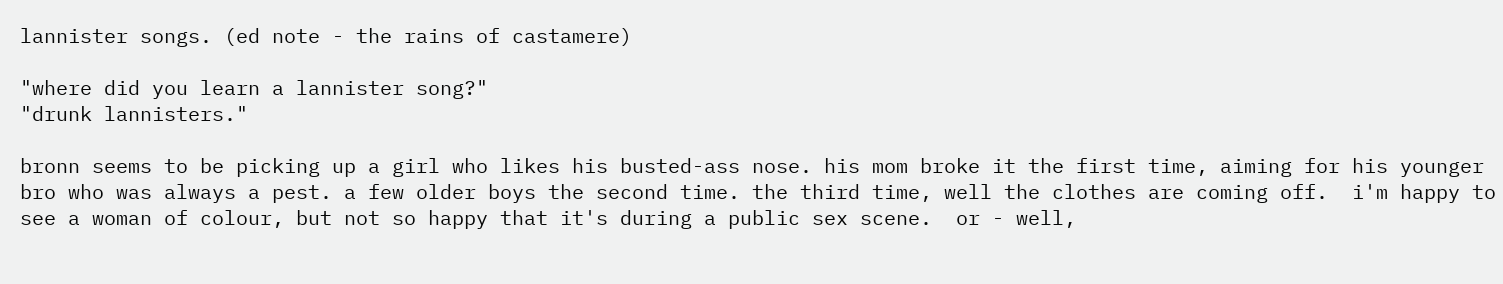lannister songs. (ed note - the rains of castamere)

"where did you learn a lannister song?"
"drunk lannisters."

bronn seems to be picking up a girl who likes his busted-ass nose. his mom broke it the first time, aiming for his younger bro who was always a pest. a few older boys the second time. the third time, well the clothes are coming off.  i'm happy to see a woman of colour, but not so happy that it's during a public sex scene.  or - well,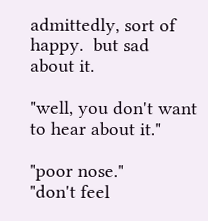admittedly, sort of happy.  but sad about it.

"well, you don't want to hear about it."

"poor nose."
"don't feel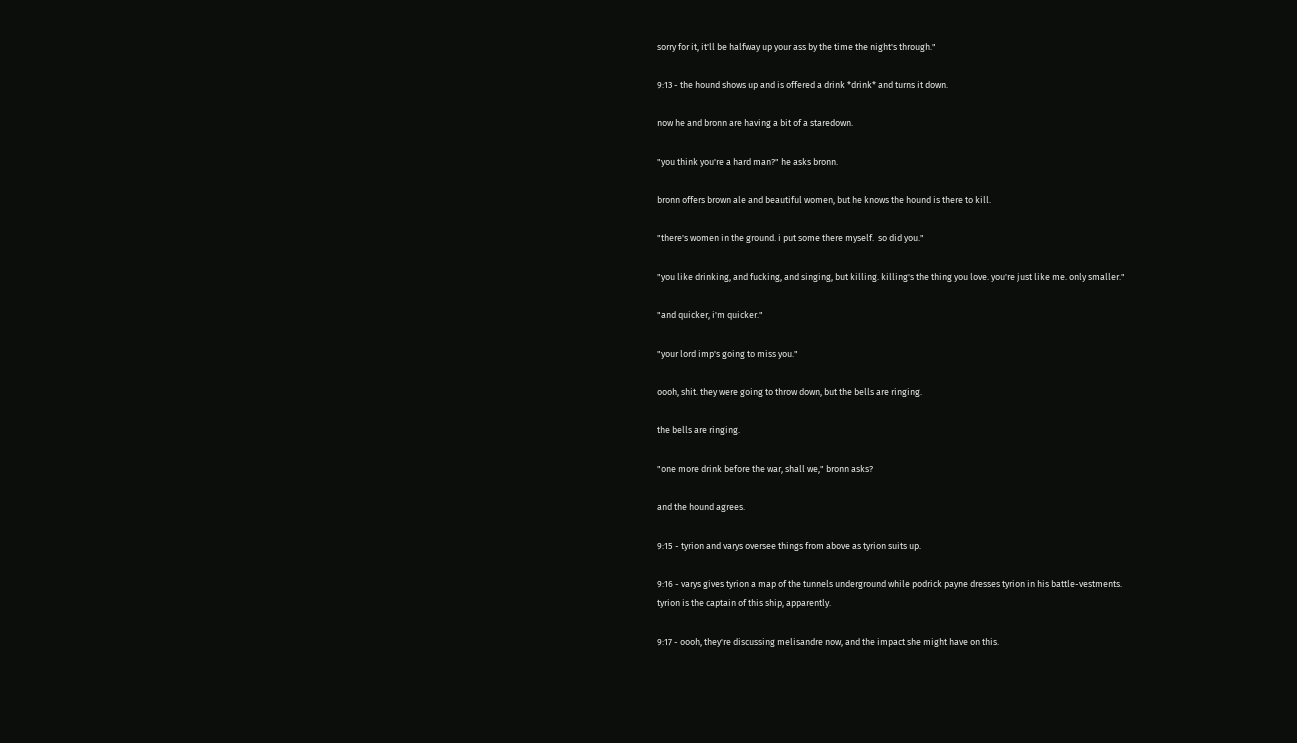sorry for it, it'll be halfway up your ass by the time the night's through."

9:13 - the hound shows up and is offered a drink *drink* and turns it down.

now he and bronn are having a bit of a staredown.

"you think you're a hard man?" he asks bronn.

bronn offers brown ale and beautiful women, but he knows the hound is there to kill.

"there's women in the ground. i put some there myself.  so did you."

"you like drinking, and fucking, and singing, but killing. killing's the thing you love. you're just like me. only smaller."

"and quicker, i'm quicker."

"your lord imp's going to miss you."

oooh, shit. they were going to throw down, but the bells are ringing.

the bells are ringing.

"one more drink before the war, shall we," bronn asks?

and the hound agrees.

9:15 - tyrion and varys oversee things from above as tyrion suits up.

9:16 - varys gives tyrion a map of the tunnels underground while podrick payne dresses tyrion in his battle-vestments.
tyrion is the captain of this ship, apparently.

9:17 - oooh, they're discussing melisandre now, and the impact she might have on this.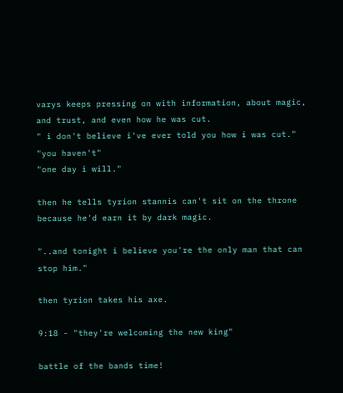varys keeps pressing on with information, about magic, and trust, and even how he was cut.
" i don't believe i've ever told you how i was cut."
"you haven't"
"one day i will."

then he tells tyrion stannis can't sit on the throne because he'd earn it by dark magic.

"..and tonight i believe you're the only man that can stop him."

then tyrion takes his axe.

9:18 - "they're welcoming the new king"

battle of the bands time!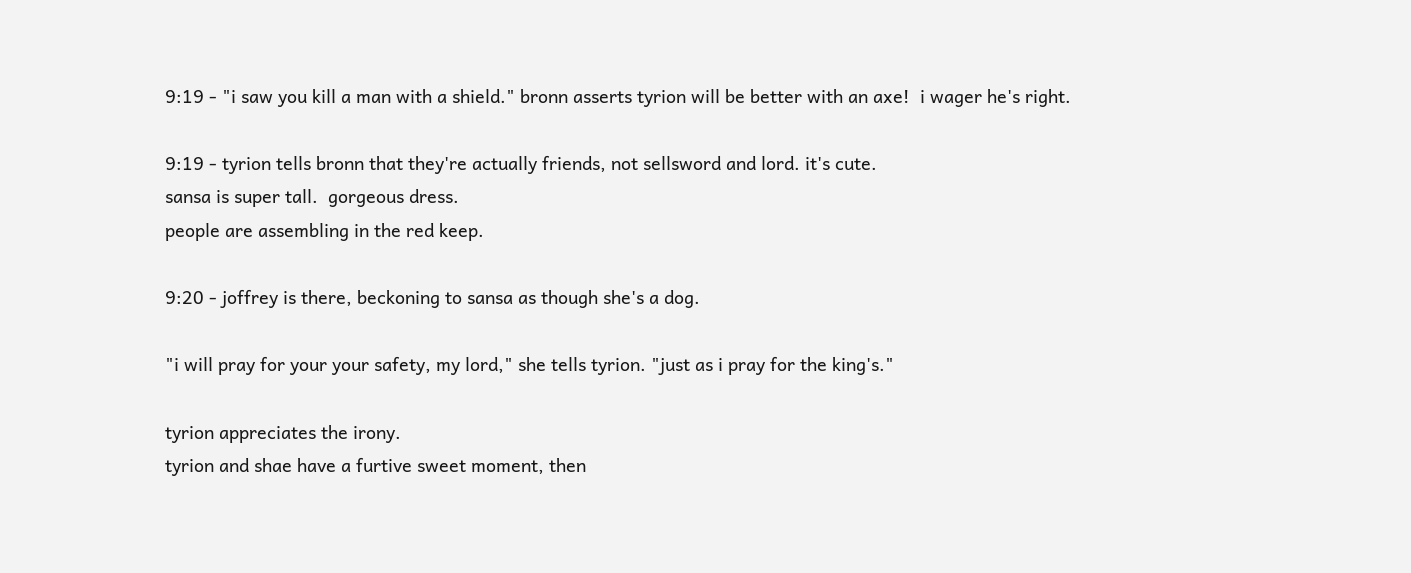9:19 - "i saw you kill a man with a shield." bronn asserts tyrion will be better with an axe!  i wager he's right.

9:19 - tyrion tells bronn that they're actually friends, not sellsword and lord. it's cute.
sansa is super tall.  gorgeous dress.
people are assembling in the red keep.

9:20 - joffrey is there, beckoning to sansa as though she's a dog.

"i will pray for your your safety, my lord," she tells tyrion. "just as i pray for the king's."

tyrion appreciates the irony.
tyrion and shae have a furtive sweet moment, then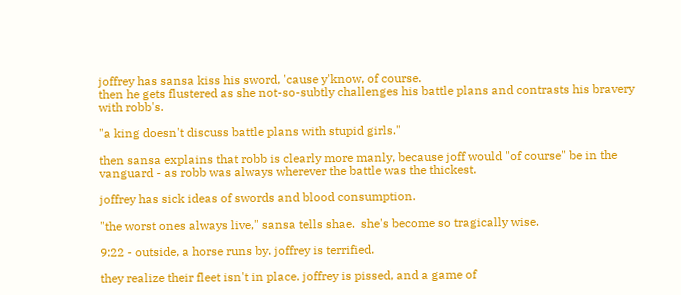joffrey has sansa kiss his sword, 'cause y'know, of course.
then he gets flustered as she not-so-subtly challenges his battle plans and contrasts his bravery with robb's.

"a king doesn't discuss battle plans with stupid girls."

then sansa explains that robb is clearly more manly, because joff would "of course" be in the vanguard - as robb was always wherever the battle was the thickest.

joffrey has sick ideas of swords and blood consumption.

"the worst ones always live," sansa tells shae.  she's become so tragically wise.

9:22 - outside, a horse runs by. joffrey is terrified.

they realize their fleet isn't in place. joffrey is pissed, and a game of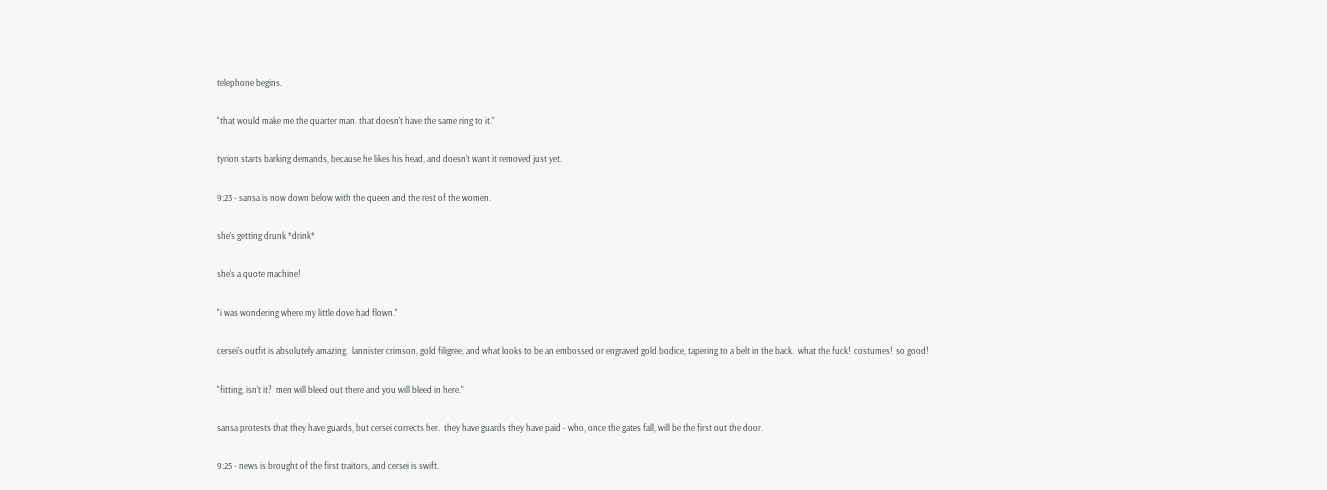telephone begins.

"that would make me the quarter man. that doesn't have the same ring to it."

tyrion starts barking demands, because he likes his head, and doesn't want it removed just yet.

9:23 - sansa is now down below with the queen and the rest of the women.

she's getting drunk *drink*

she's a quote machine!

"i was wondering where my little dove had flown."

cersei's outfit is absolutely amazing.  lannister crimson, gold filigree, and what looks to be an embossed or engraved gold bodice, tapering to a belt in the back.  what the fuck!  costumes!  so good!

"fitting, isn't it?  men will bleed out there and you will bleed in here."

sansa protests that they have guards, but cersei corrects her.  they have guards they have paid - who, once the gates fall, will be the first out the door.

9:25 - news is brought of the first traitors, and cersei is swift.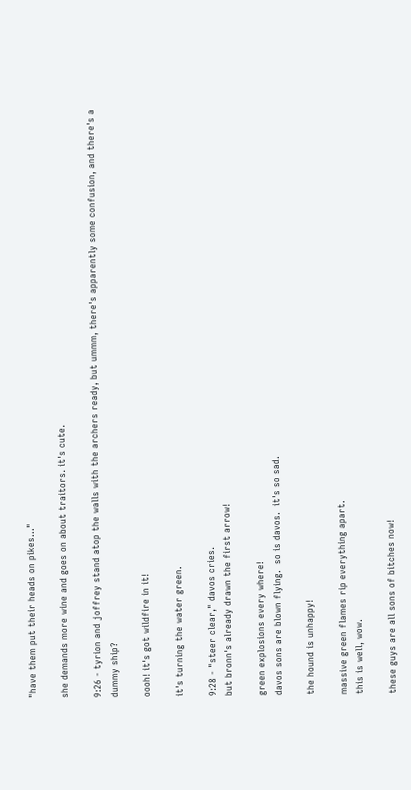"have them put their heads on pikes..."

she demands more wine and goes on about traitors. it's cute.

9:26 - tyrion and joffrey stand atop the walls with the archers ready, but ummm, there's apparently some confusion, and there's a dummy ship?

oooh! it's got wildfire in it!

it's turning the water green.

9:28 - "steer clear," davos cries.
but bronn's already drawn the first arrow!

green explosions every where!
davos sons are blown flying.  so is davos.  it's so sad.

the hound is unhappy!

massive green flames rip everything apart.
this is well, wow.

these guys are all sons of bitches now!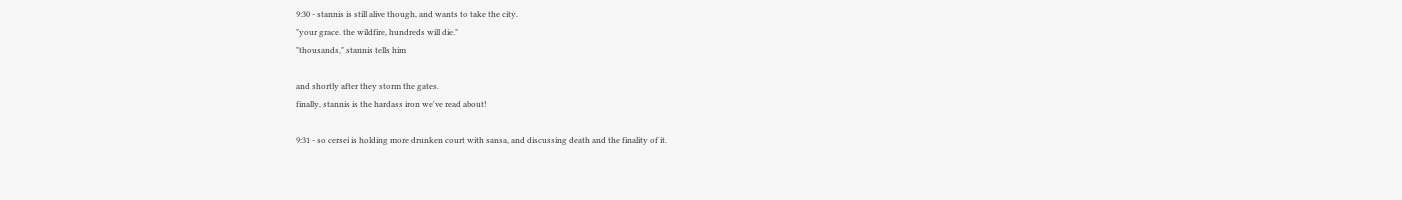9:30 - stannis is still alive though, and wants to take the city.
"your grace. the wildfire, hundreds will die."
"thousands," stannis tells him

and shortly after they storm the gates.
finally, stannis is the hardass iron we've read about!

9:31 - so cersei is holding more drunken court with sansa, and discussing death and the finality of it.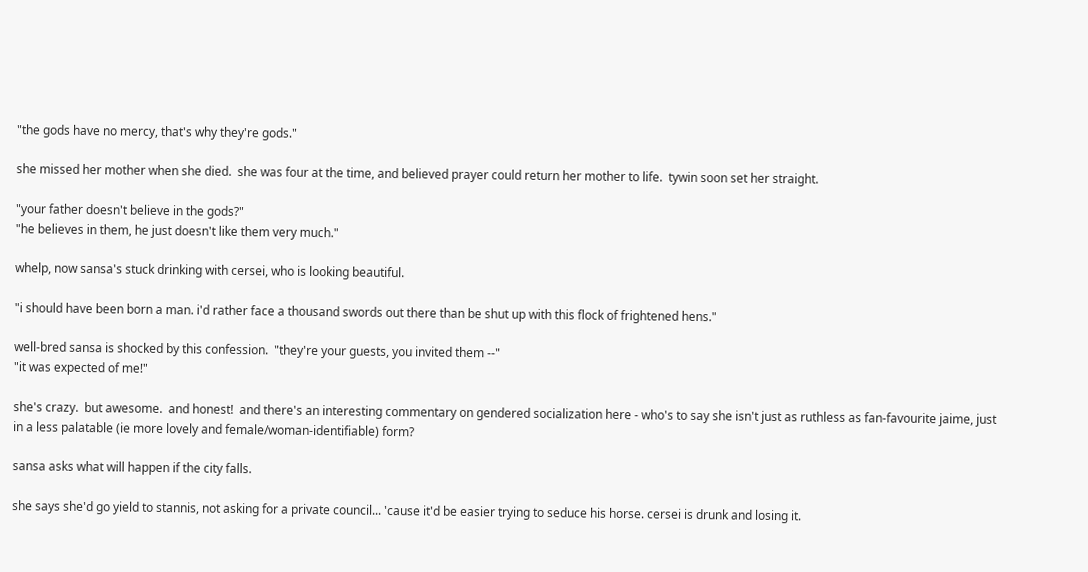"the gods have no mercy, that's why they're gods."

she missed her mother when she died.  she was four at the time, and believed prayer could return her mother to life.  tywin soon set her straight.

"your father doesn't believe in the gods?"
"he believes in them, he just doesn't like them very much."

whelp, now sansa's stuck drinking with cersei, who is looking beautiful.

"i should have been born a man. i'd rather face a thousand swords out there than be shut up with this flock of frightened hens."

well-bred sansa is shocked by this confession.  "they're your guests, you invited them --"
"it was expected of me!"

she's crazy.  but awesome.  and honest!  and there's an interesting commentary on gendered socialization here - who's to say she isn't just as ruthless as fan-favourite jaime, just in a less palatable (ie more lovely and female/woman-identifiable) form?

sansa asks what will happen if the city falls.

she says she'd go yield to stannis, not asking for a private council... 'cause it'd be easier trying to seduce his horse. cersei is drunk and losing it.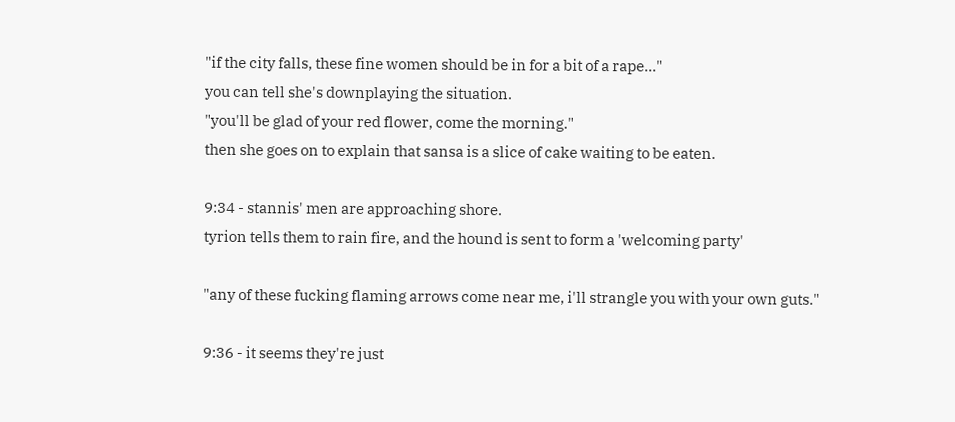"if the city falls, these fine women should be in for a bit of a rape..."
you can tell she's downplaying the situation.
"you'll be glad of your red flower, come the morning."
then she goes on to explain that sansa is a slice of cake waiting to be eaten.

9:34 - stannis' men are approaching shore.
tyrion tells them to rain fire, and the hound is sent to form a 'welcoming party'

"any of these fucking flaming arrows come near me, i'll strangle you with your own guts."

9:36 - it seems they're just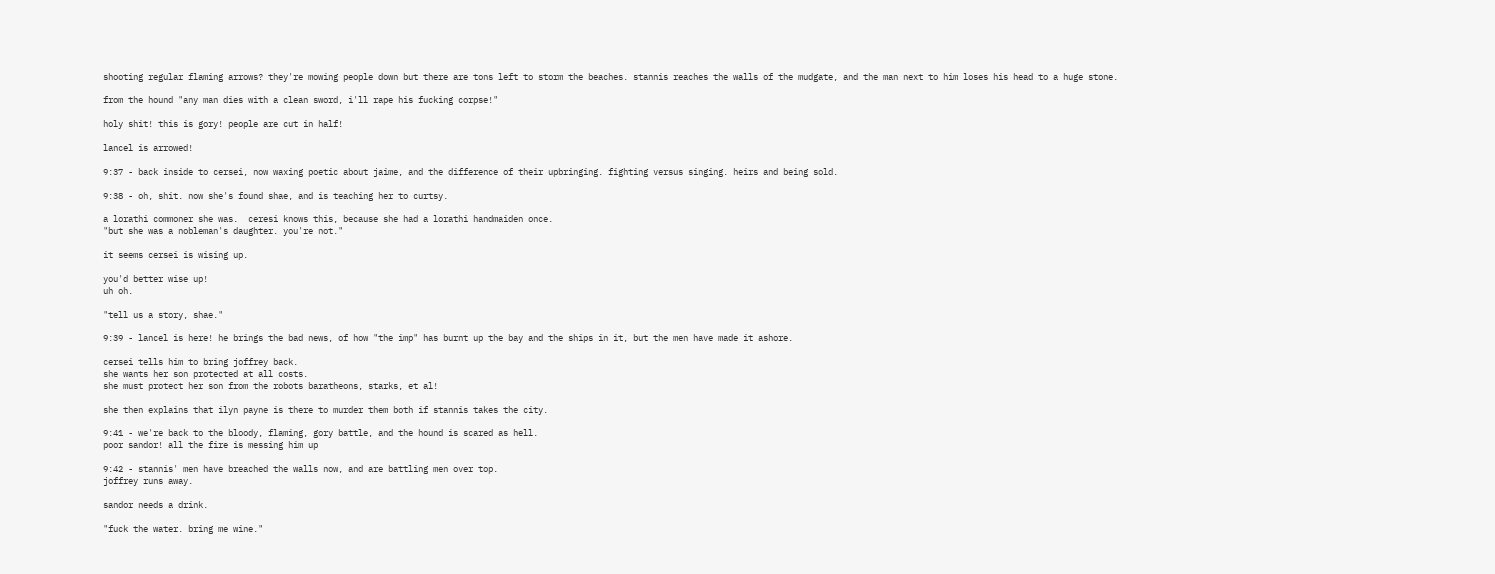shooting regular flaming arrows? they're mowing people down but there are tons left to storm the beaches. stannis reaches the walls of the mudgate, and the man next to him loses his head to a huge stone.

from the hound "any man dies with a clean sword, i'll rape his fucking corpse!"

holy shit! this is gory! people are cut in half!

lancel is arrowed!

9:37 - back inside to cersei, now waxing poetic about jaime, and the difference of their upbringing. fighting versus singing. heirs and being sold.

9:38 - oh, shit. now she's found shae, and is teaching her to curtsy.

a lorathi commoner she was.  ceresi knows this, because she had a lorathi handmaiden once.
"but she was a nobleman's daughter. you're not."

it seems cersei is wising up.

you'd better wise up!
uh oh.

"tell us a story, shae."

9:39 - lancel is here! he brings the bad news, of how "the imp" has burnt up the bay and the ships in it, but the men have made it ashore.

cersei tells him to bring joffrey back.
she wants her son protected at all costs.
she must protect her son from the robots baratheons, starks, et al!

she then explains that ilyn payne is there to murder them both if stannis takes the city.

9:41 - we're back to the bloody, flaming, gory battle, and the hound is scared as hell.
poor sandor! all the fire is messing him up

9:42 - stannis' men have breached the walls now, and are battling men over top.
joffrey runs away.

sandor needs a drink.

"fuck the water. bring me wine."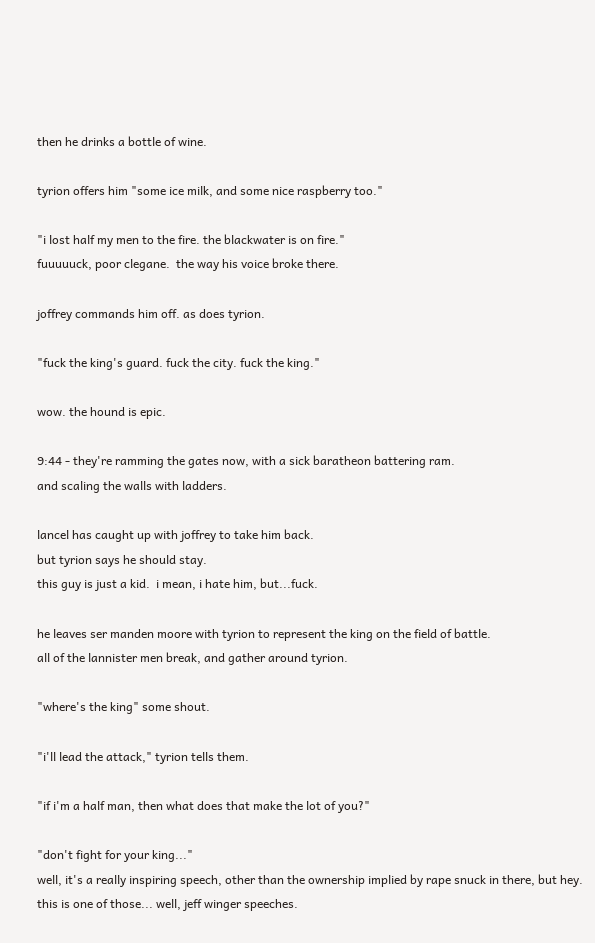then he drinks a bottle of wine.

tyrion offers him "some ice milk, and some nice raspberry too."

"i lost half my men to the fire. the blackwater is on fire."
fuuuuuck, poor clegane.  the way his voice broke there.

joffrey commands him off. as does tyrion.

"fuck the king's guard. fuck the city. fuck the king."

wow. the hound is epic.

9:44 - they're ramming the gates now, with a sick baratheon battering ram.
and scaling the walls with ladders.

lancel has caught up with joffrey to take him back.
but tyrion says he should stay.
this guy is just a kid.  i mean, i hate him, but...fuck.

he leaves ser manden moore with tyrion to represent the king on the field of battle.
all of the lannister men break, and gather around tyrion.

"where's the king" some shout.

"i'll lead the attack," tyrion tells them.

"if i'm a half man, then what does that make the lot of you?"

"don't fight for your king..."
well, it's a really inspiring speech, other than the ownership implied by rape snuck in there, but hey. this is one of those... well, jeff winger speeches.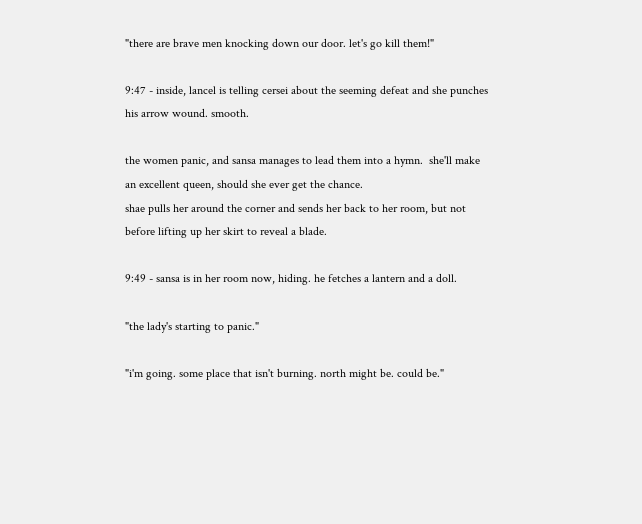"there are brave men knocking down our door. let's go kill them!"

9:47 - inside, lancel is telling cersei about the seeming defeat and she punches his arrow wound. smooth.

the women panic, and sansa manages to lead them into a hymn.  she'll make an excellent queen, should she ever get the chance.
shae pulls her around the corner and sends her back to her room, but not before lifting up her skirt to reveal a blade.

9:49 - sansa is in her room now, hiding. he fetches a lantern and a doll.

"the lady's starting to panic."

"i'm going. some place that isn't burning. north might be. could be."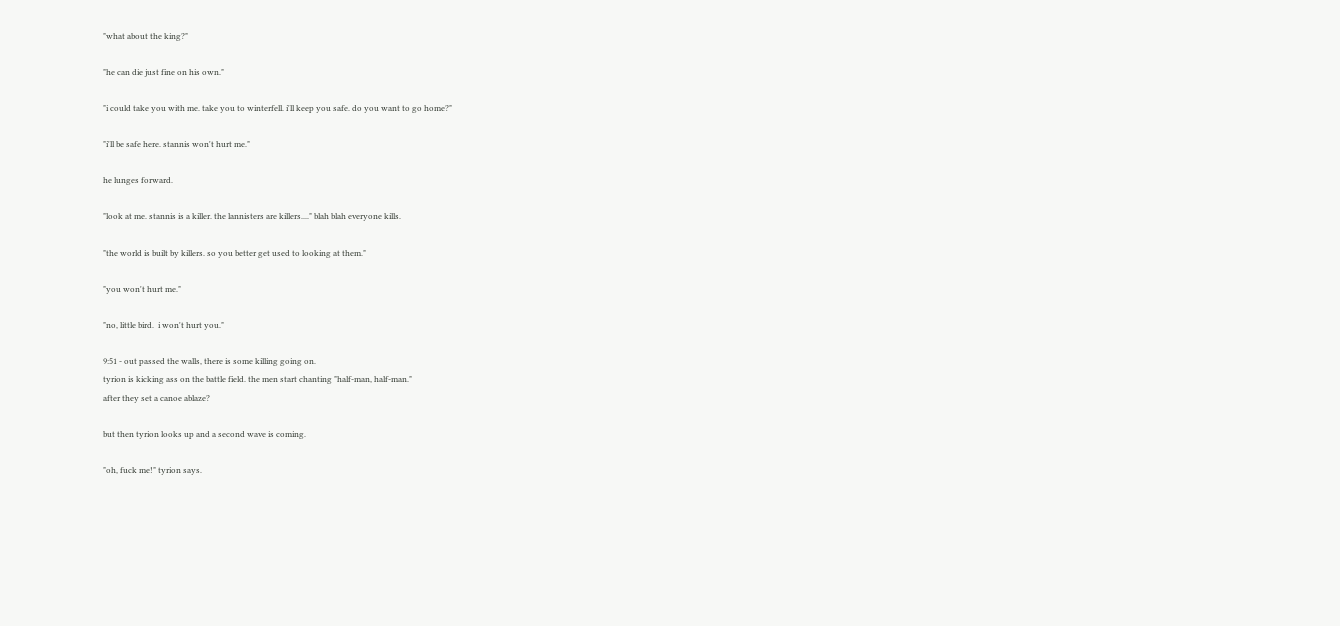"what about the king?"

"he can die just fine on his own."

"i could take you with me. take you to winterfell. i'll keep you safe. do you want to go home?"

"i'll be safe here. stannis won't hurt me."

he lunges forward.

"look at me. stannis is a killer. the lannisters are killers...." blah blah everyone kills.

"the world is built by killers. so you better get used to looking at them."

"you won't hurt me."

"no, little bird.  i won't hurt you."

9:51 - out passed the walls, there is some killing going on.
tyrion is kicking ass on the battle field. the men start chanting "half-man, half-man."
after they set a canoe ablaze?

but then tyrion looks up and a second wave is coming.

"oh, fuck me!" tyrion says.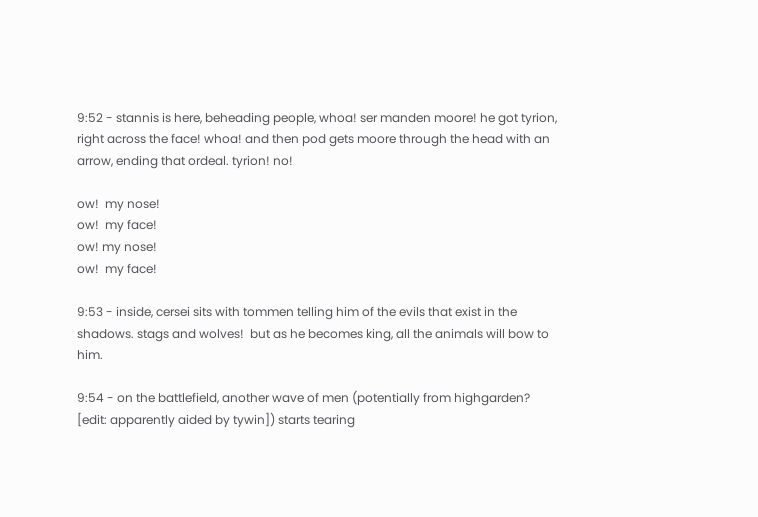9:52 - stannis is here, beheading people, whoa! ser manden moore! he got tyrion, right across the face! whoa! and then pod gets moore through the head with an arrow, ending that ordeal. tyrion! no!

ow!  my nose!
ow!  my face!
ow! my nose!
ow!  my face!

9:53 - inside, cersei sits with tommen telling him of the evils that exist in the shadows. stags and wolves!  but as he becomes king, all the animals will bow to him.

9:54 - on the battlefield, another wave of men (potentially from highgarden? [edit: apparently aided by tywin]) starts tearing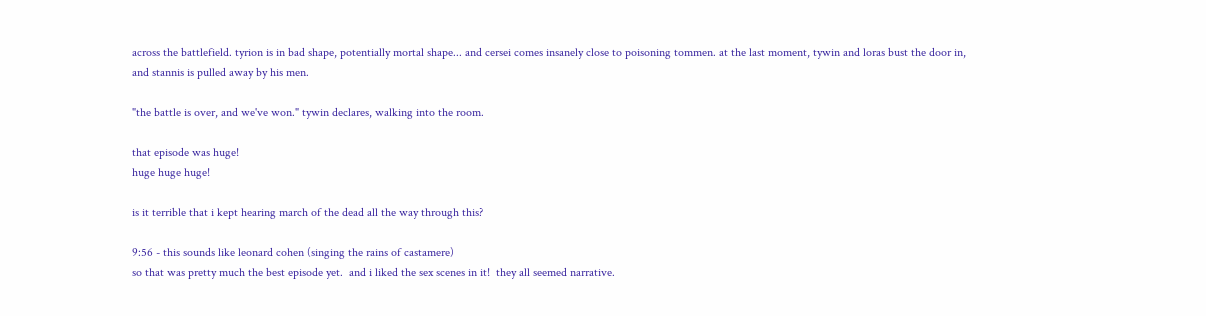across the battlefield. tyrion is in bad shape, potentially mortal shape... and cersei comes insanely close to poisoning tommen. at the last moment, tywin and loras bust the door in, and stannis is pulled away by his men.

"the battle is over, and we've won." tywin declares, walking into the room.

that episode was huge!
huge huge huge!

is it terrible that i kept hearing march of the dead all the way through this?

9:56 - this sounds like leonard cohen (singing the rains of castamere)
so that was pretty much the best episode yet.  and i liked the sex scenes in it!  they all seemed narrative.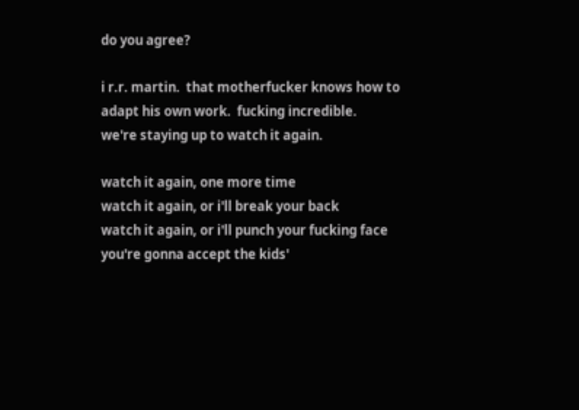do you agree?

i r.r. martin.  that motherfucker knows how to adapt his own work.  fucking incredible.
we're staying up to watch it again.

watch it again, one more time
watch it again, or i'll break your back
watch it again, or i'll punch your fucking face
you're gonna accept the kids'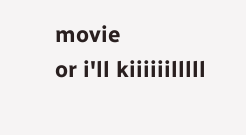movie
or i'll kiiiiiilllll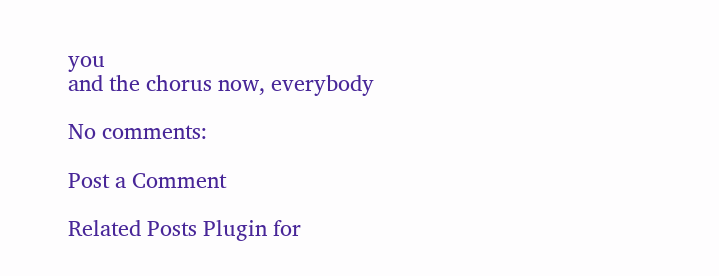you
and the chorus now, everybody

No comments:

Post a Comment

Related Posts Plugin for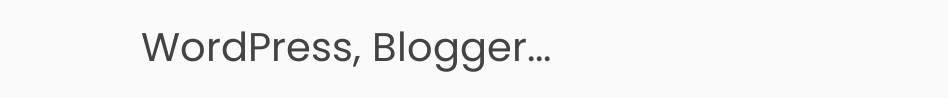WordPress, Blogger...